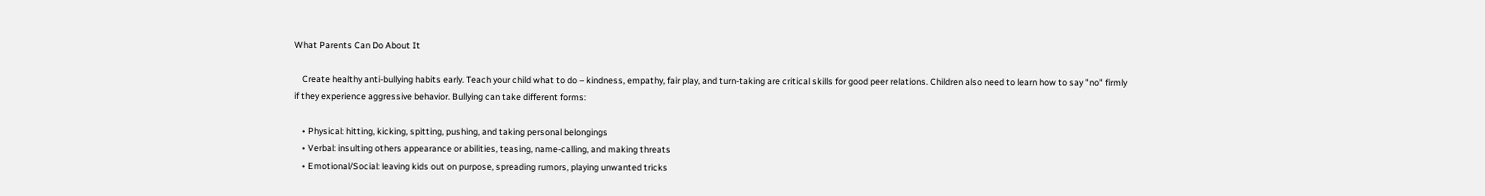What Parents Can Do About It

    Create healthy anti-bullying habits early. Teach your child what to do – kindness, empathy, fair play, and turn-taking are critical skills for good peer relations. Children also need to learn how to say "no" firmly if they experience aggressive behavior. Bullying can take different forms:

    • Physical: hitting, kicking, spitting, pushing, and taking personal belongings
    • Verbal: insulting others appearance or abilities, teasing, name-calling, and making threats
    • Emotional/Social: leaving kids out on purpose, spreading rumors, playing unwanted tricks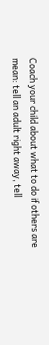Coach your child about what to do if others are mean: tell an adult right away, tell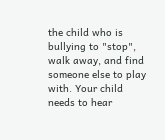the child who is bullying to "stop", walk away, and find someone else to play with. Your child needs to hear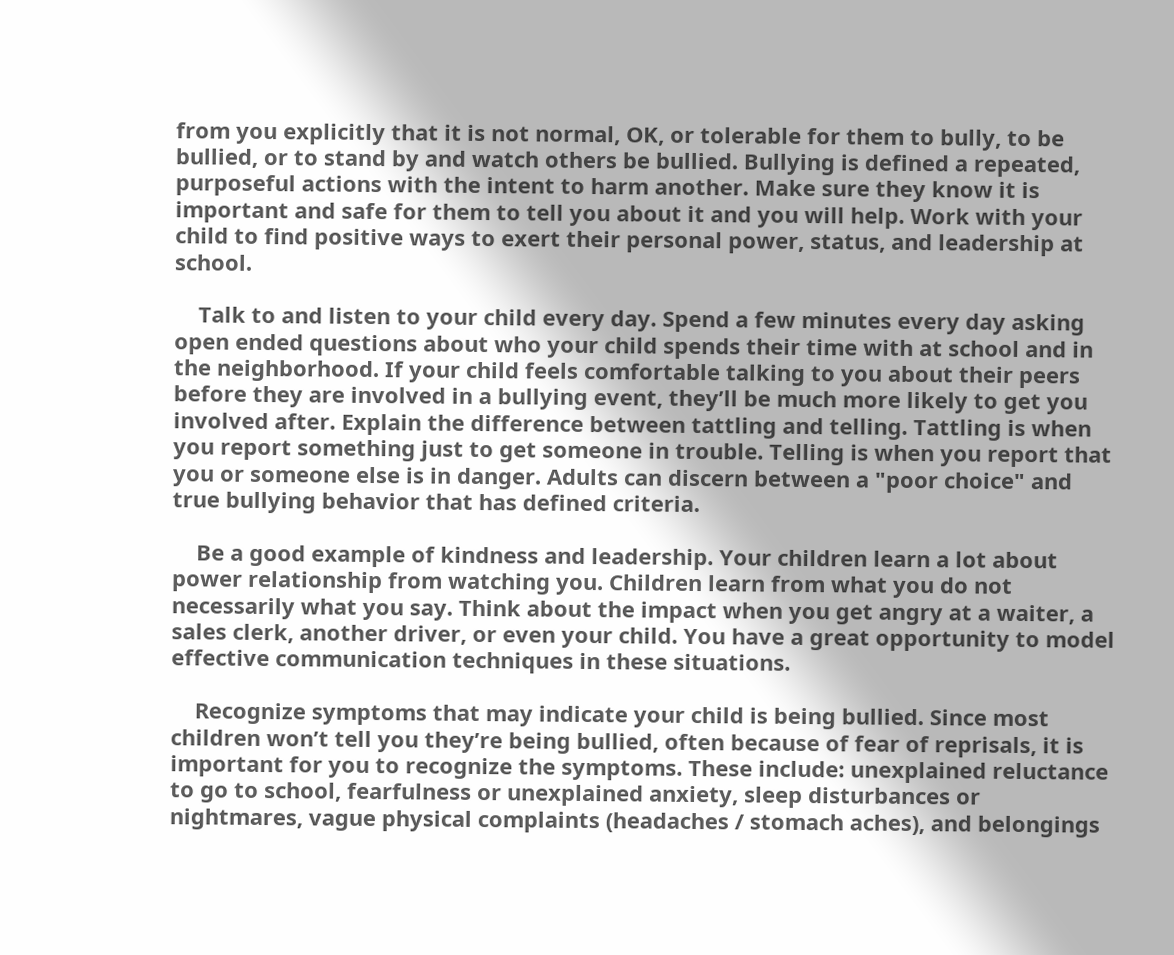from you explicitly that it is not normal, OK, or tolerable for them to bully, to be bullied, or to stand by and watch others be bullied. Bullying is defined a repeated, purposeful actions with the intent to harm another. Make sure they know it is important and safe for them to tell you about it and you will help. Work with your child to find positive ways to exert their personal power, status, and leadership at school.

    Talk to and listen to your child every day. Spend a few minutes every day asking open ended questions about who your child spends their time with at school and in the neighborhood. If your child feels comfortable talking to you about their peers before they are involved in a bullying event, they’ll be much more likely to get you involved after. Explain the difference between tattling and telling. Tattling is when you report something just to get someone in trouble. Telling is when you report that you or someone else is in danger. Adults can discern between a "poor choice" and true bullying behavior that has defined criteria.

    Be a good example of kindness and leadership. Your children learn a lot about power relationship from watching you. Children learn from what you do not necessarily what you say. Think about the impact when you get angry at a waiter, a sales clerk, another driver, or even your child. You have a great opportunity to model effective communication techniques in these situations.

    Recognize symptoms that may indicate your child is being bullied. Since most children won’t tell you they’re being bullied, often because of fear of reprisals, it is important for you to recognize the symptoms. These include: unexplained reluctance to go to school, fearfulness or unexplained anxiety, sleep disturbances or nightmares, vague physical complaints (headaches / stomach aches), and belongings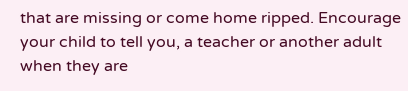that are missing or come home ripped. Encourage your child to tell you, a teacher or another adult when they are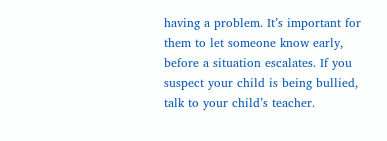having a problem. It’s important for them to let someone know early, before a situation escalates. If you suspect your child is being bullied, talk to your child’s teacher.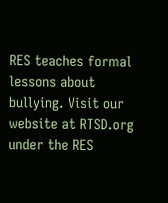RES teaches formal lessons about bullying. Visit our website at RTSD.org under the RES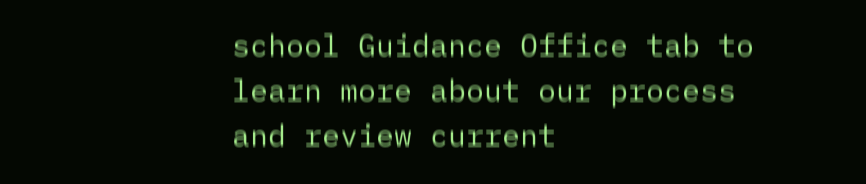school Guidance Office tab to learn more about our process and review current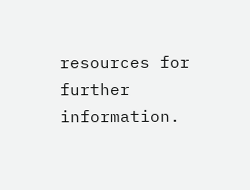resources for further information.